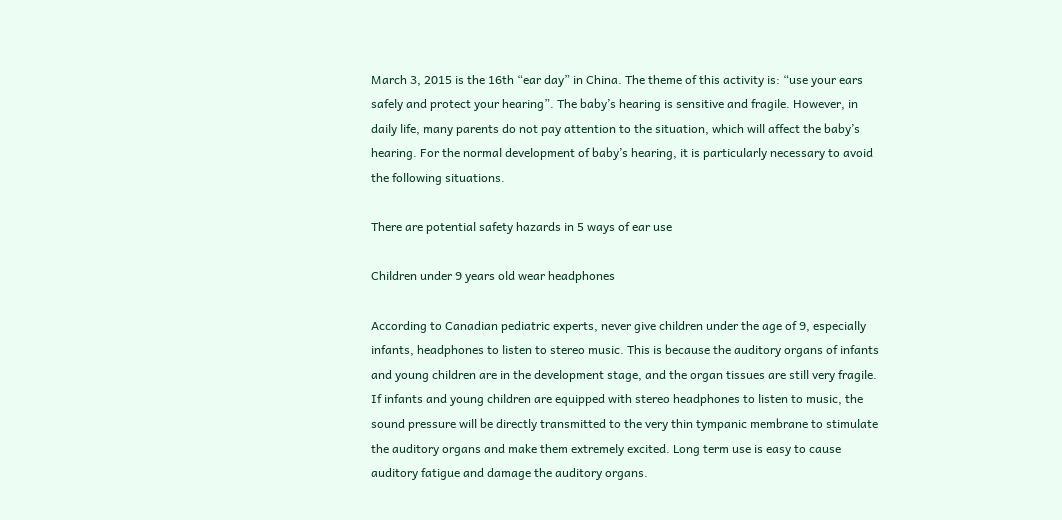March 3, 2015 is the 16th “ear day” in China. The theme of this activity is: “use your ears safely and protect your hearing”. The baby’s hearing is sensitive and fragile. However, in daily life, many parents do not pay attention to the situation, which will affect the baby’s hearing. For the normal development of baby’s hearing, it is particularly necessary to avoid the following situations.

There are potential safety hazards in 5 ways of ear use

Children under 9 years old wear headphones

According to Canadian pediatric experts, never give children under the age of 9, especially infants, headphones to listen to stereo music. This is because the auditory organs of infants and young children are in the development stage, and the organ tissues are still very fragile. If infants and young children are equipped with stereo headphones to listen to music, the sound pressure will be directly transmitted to the very thin tympanic membrane to stimulate the auditory organs and make them extremely excited. Long term use is easy to cause auditory fatigue and damage the auditory organs.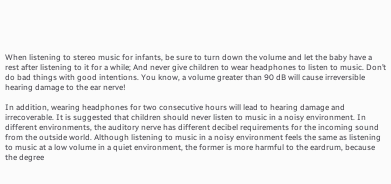When listening to stereo music for infants, be sure to turn down the volume and let the baby have a rest after listening to it for a while; And never give children to wear headphones to listen to music. Don’t do bad things with good intentions. You know, a volume greater than 90 dB will cause irreversible hearing damage to the ear nerve!

In addition, wearing headphones for two consecutive hours will lead to hearing damage and irrecoverable. It is suggested that children should never listen to music in a noisy environment. In different environments, the auditory nerve has different decibel requirements for the incoming sound from the outside world. Although listening to music in a noisy environment feels the same as listening to music at a low volume in a quiet environment, the former is more harmful to the eardrum, because the degree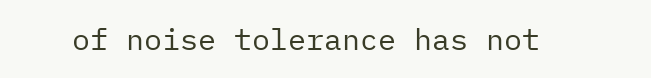of noise tolerance has not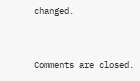changed.


Comments are closed.